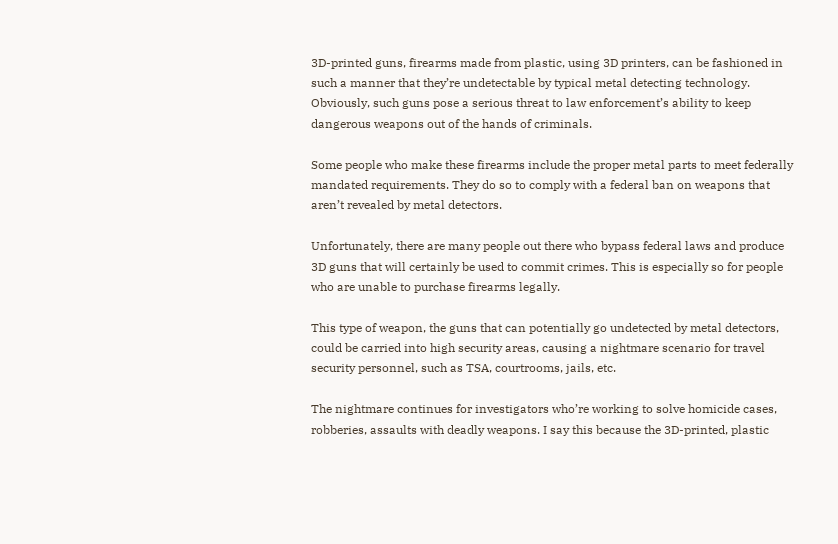3D-printed guns, firearms made from plastic, using 3D printers, can be fashioned in such a manner that they’re undetectable by typical metal detecting technology. Obviously, such guns pose a serious threat to law enforcement’s ability to keep dangerous weapons out of the hands of criminals.

Some people who make these firearms include the proper metal parts to meet federally mandated requirements. They do so to comply with a federal ban on weapons that aren’t revealed by metal detectors.

Unfortunately, there are many people out there who bypass federal laws and produce 3D guns that will certainly be used to commit crimes. This is especially so for people who are unable to purchase firearms legally.

This type of weapon, the guns that can potentially go undetected by metal detectors, could be carried into high security areas, causing a nightmare scenario for travel security personnel, such as TSA, courtrooms, jails, etc.

The nightmare continues for investigators who’re working to solve homicide cases, robberies, assaults with deadly weapons. I say this because the 3D-printed, plastic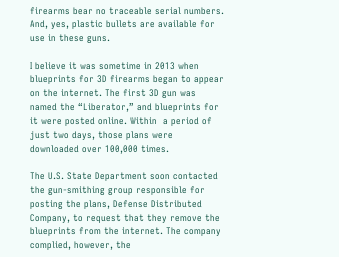firearms bear no traceable serial numbers. And, yes, plastic bullets are available for use in these guns.

I believe it was sometime in 2013 when blueprints for 3D firearms began to appear on the internet. The first 3D gun was named the “Liberator,” and blueprints for it were posted online. Within  a period of just two days, those plans were downloaded over 100,000 times.

The U.S. State Department soon contacted the gun-smithing group responsible for posting the plans, Defense Distributed Company, to request that they remove the blueprints from the internet. The company complied, however, the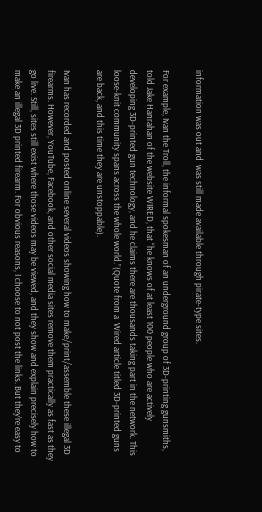information was out and  was still made available through pirate-type sites.

For example, Ivan the Troll, the informal spokesman of an underground group of 3D-printing gunsmiths, told Jake Hanrahan of the website WIRED, that “he knows of at least 100 people who are actively developing 3D-printed gun technology, and he claims there are thousands taking part in the network. This loose-knit community spans across the whole world.”(Quote from a  Wired article titled 3D-printed guns are back, and this time they are unstoppable).

Ivan has recorded and posted online several videos showing how to make/print/assemble these illegal 3D firearms. However, YouTube, Facebook, and other social media sites remove them practically as fast as they go live. Still, sites still exist where those videos may be viewed, and they show and explain precisely how to make an illegal 3D printed firearm. For obvious reasons, I choose to not post the links. But they’re easy to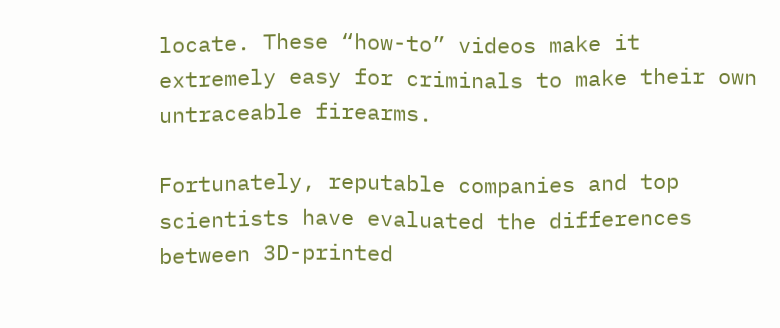locate. These “how-to” videos make it extremely easy for criminals to make their own untraceable firearms.

Fortunately, reputable companies and top scientists have evaluated the differences between 3D-printed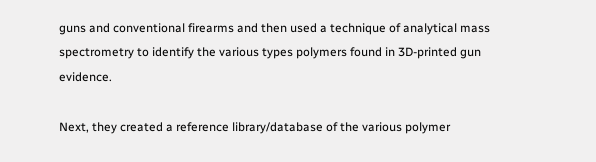guns and conventional firearms and then used a technique of analytical mass spectrometry to identify the various types polymers found in 3D-printed gun evidence.

Next, they created a reference library/database of the various polymer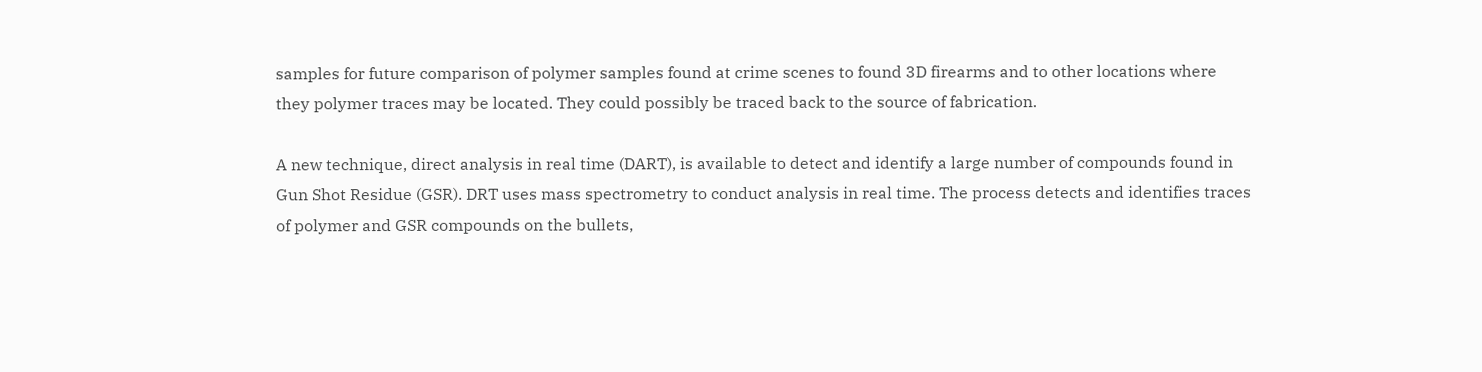samples for future comparison of polymer samples found at crime scenes to found 3D firearms and to other locations where they polymer traces may be located. They could possibly be traced back to the source of fabrication.

A new technique, direct analysis in real time (DART), is available to detect and identify a large number of compounds found in Gun Shot Residue (GSR). DRT uses mass spectrometry to conduct analysis in real time. The process detects and identifies traces of polymer and GSR compounds on the bullets,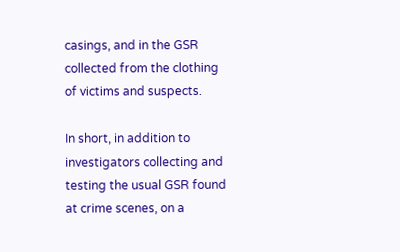casings, and in the GSR collected from the clothing of victims and suspects.

In short, in addition to investigators collecting and testing the usual GSR found at crime scenes, on a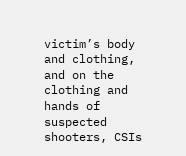victim’s body and clothing, and on the clothing and hands of suspected shooters, CSIs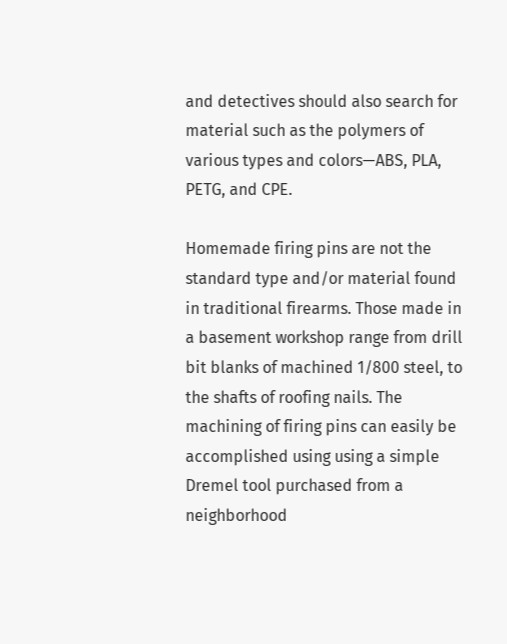and detectives should also search for material such as the polymers of various types and colors—ABS, PLA, PETG, and CPE.

Homemade firing pins are not the standard type and/or material found in traditional firearms. Those made in a basement workshop range from drill bit blanks of machined 1/800 steel, to the shafts of roofing nails. The machining of firing pins can easily be accomplished using using a simple Dremel tool purchased from a neighborhood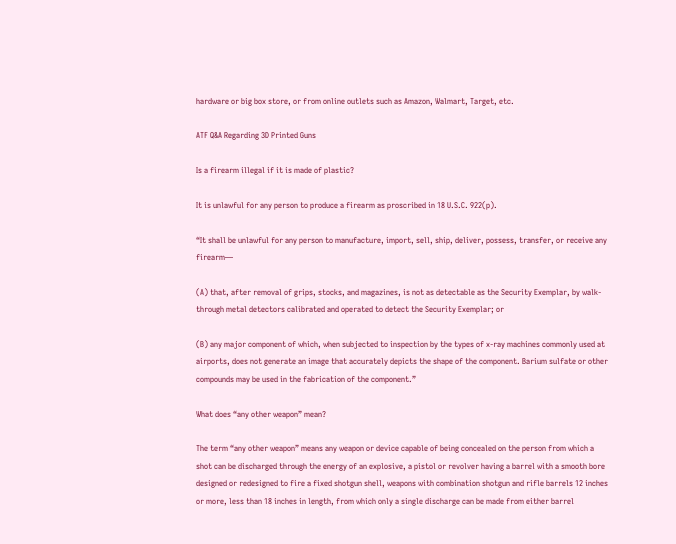hardware or big box store, or from online outlets such as Amazon, Walmart, Target, etc.

ATF Q&A Regarding 3D Printed Guns

Is a firearm illegal if it is made of plastic?

It is unlawful for any person to produce a firearm as proscribed in 18 U.S.C. 922(p).

“It shall be unlawful for any person to manufacture, import, sell, ship, deliver, possess, transfer, or receive any firearm—

(A) that, after removal of grips, stocks, and magazines, is not as detectable as the Security Exemplar, by walk-through metal detectors calibrated and operated to detect the Security Exemplar; or

(B) any major component of which, when subjected to inspection by the types of x-ray machines commonly used at airports, does not generate an image that accurately depicts the shape of the component. Barium sulfate or other compounds may be used in the fabrication of the component.”

What does “any other weapon” mean?

The term “any other weapon” means any weapon or device capable of being concealed on the person from which a shot can be discharged through the energy of an explosive, a pistol or revolver having a barrel with a smooth bore designed or redesigned to fire a fixed shotgun shell, weapons with combination shotgun and rifle barrels 12 inches or more, less than 18 inches in length, from which only a single discharge can be made from either barrel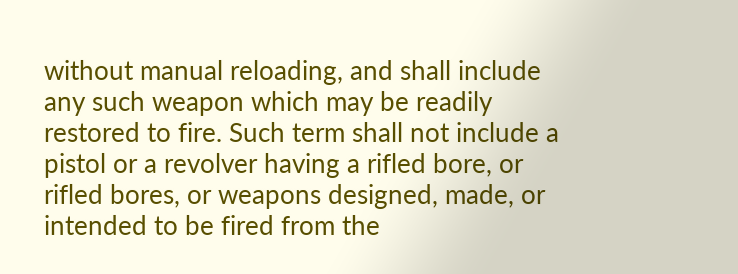without manual reloading, and shall include any such weapon which may be readily restored to fire. Such term shall not include a pistol or a revolver having a rifled bore, or rifled bores, or weapons designed, made, or intended to be fired from the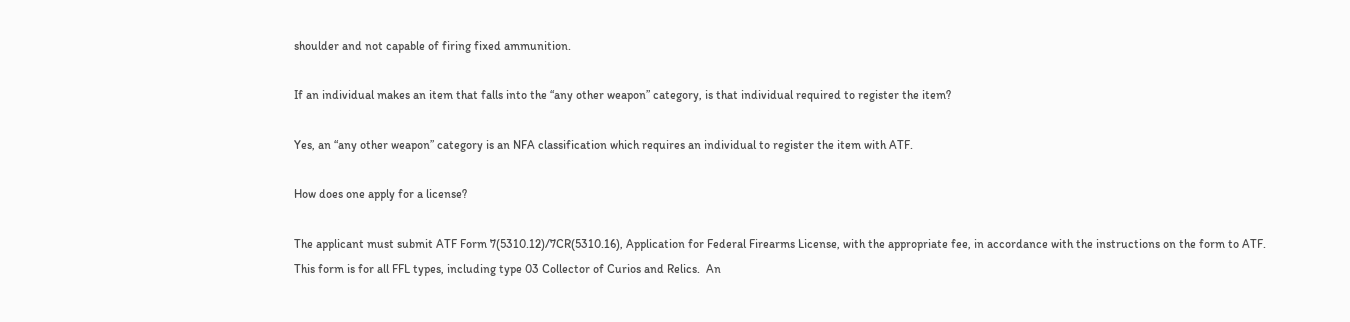shoulder and not capable of firing fixed ammunition.

If an individual makes an item that falls into the “any other weapon” category, is that individual required to register the item?

Yes, an “any other weapon” category is an NFA classification which requires an individual to register the item with ATF.

How does one apply for a license?

The applicant must submit ATF Form 7(5310.12)/7CR(5310.16), Application for Federal Firearms License, with the appropriate fee, in accordance with the instructions on the form to ATF.  This form is for all FFL types, including type 03 Collector of Curios and Relics.  An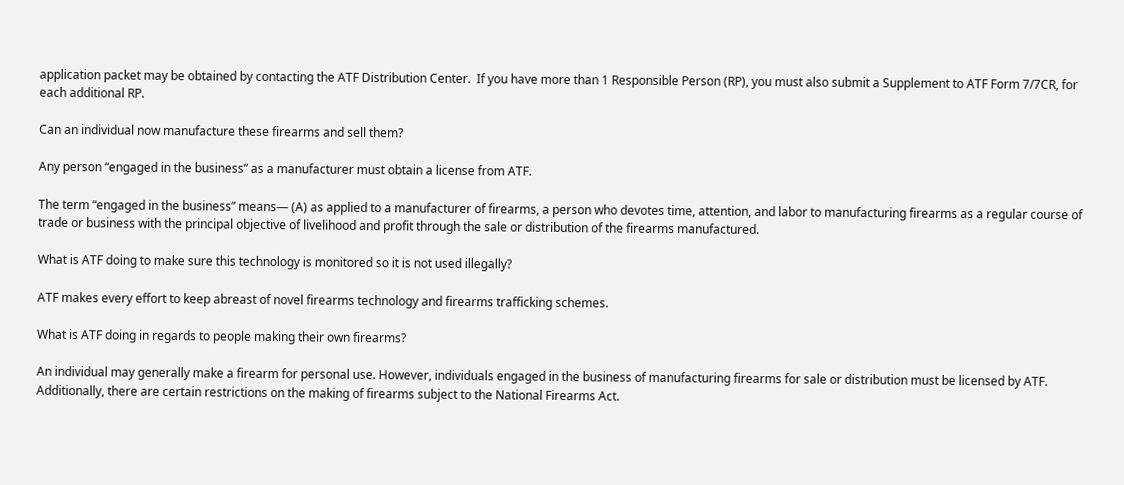application packet may be obtained by contacting the ATF Distribution Center.  If you have more than 1 Responsible Person (RP), you must also submit a Supplement to ATF Form 7/7CR, for each additional RP.

Can an individual now manufacture these firearms and sell them?

Any person “engaged in the business” as a manufacturer must obtain a license from ATF.

The term “engaged in the business” means— (A) as applied to a manufacturer of firearms, a person who devotes time, attention, and labor to manufacturing firearms as a regular course of trade or business with the principal objective of livelihood and profit through the sale or distribution of the firearms manufactured.

What is ATF doing to make sure this technology is monitored so it is not used illegally?

ATF makes every effort to keep abreast of novel firearms technology and firearms trafficking schemes.

What is ATF doing in regards to people making their own firearms?

An individual may generally make a firearm for personal use. However, individuals engaged in the business of manufacturing firearms for sale or distribution must be licensed by ATF. Additionally, there are certain restrictions on the making of firearms subject to the National Firearms Act.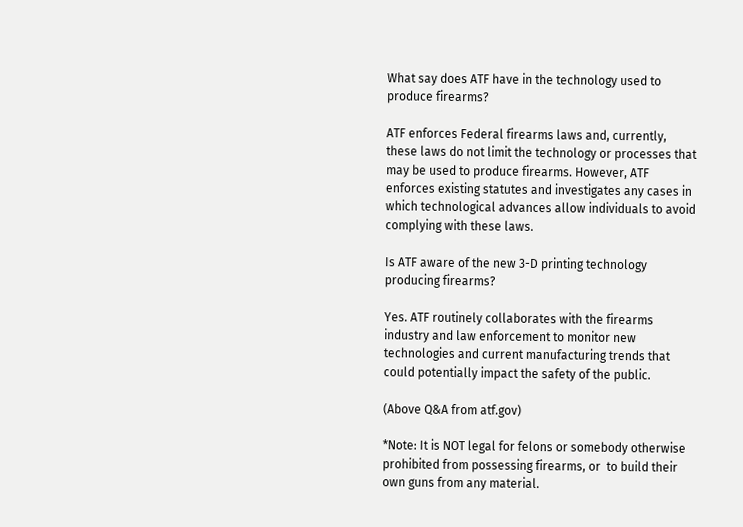What say does ATF have in the technology used to produce firearms?

ATF enforces Federal firearms laws and, currently, these laws do not limit the technology or processes that may be used to produce firearms. However, ATF enforces existing statutes and investigates any cases in which technological advances allow individuals to avoid complying with these laws.

Is ATF aware of the new 3-D printing technology producing firearms?

Yes. ATF routinely collaborates with the firearms industry and law enforcement to monitor new technologies and current manufacturing trends that could potentially impact the safety of the public.

(Above Q&A from atf.gov)

*Note: It is NOT legal for felons or somebody otherwise prohibited from possessing firearms, or  to build their own guns from any material.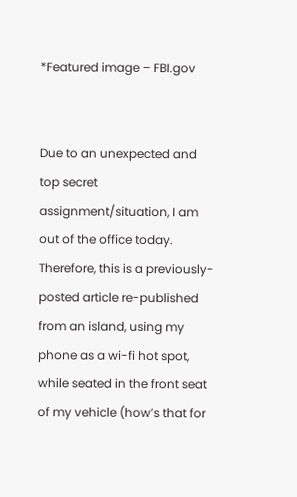*Featured image – FBI.gov


Due to an unexpected and top secret assignment/situation, I am out of the office today. Therefore, this is a previously-posted article re-published from an island, using my phone as a wi-fi hot spot, while seated in the front seat of my vehicle (how’s that for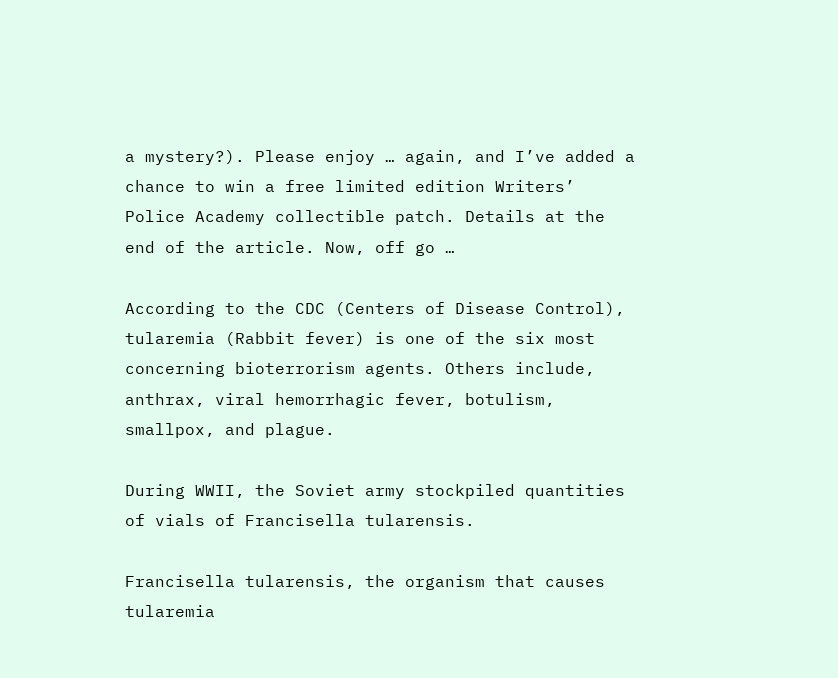a mystery?). Please enjoy … again, and I’ve added a chance to win a free limited edition Writers’ Police Academy collectible patch. Details at the end of the article. Now, off go …

According to the CDC (Centers of Disease Control), tularemia (Rabbit fever) is one of the six most concerning bioterrorism agents. Others include, anthrax, viral hemorrhagic fever, botulism, smallpox, and plague.

During WWII, the Soviet army stockpiled quantities of vials of Francisella tularensis.

Francisella tularensis, the organism that causes tularemia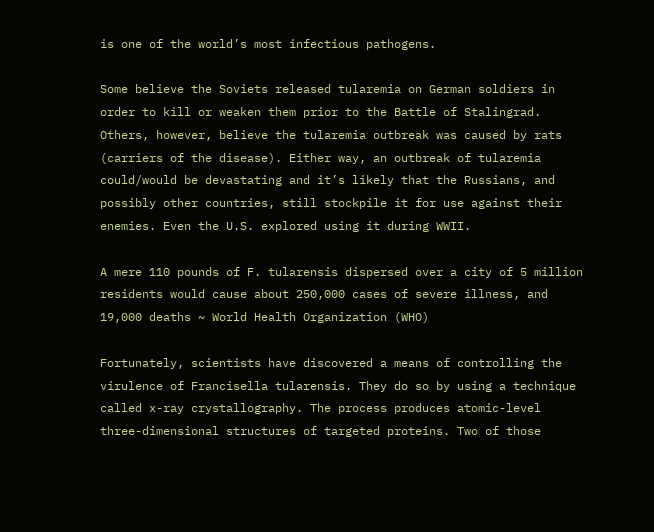is one of the world’s most infectious pathogens.

Some believe the Soviets released tularemia on German soldiers in order to kill or weaken them prior to the Battle of Stalingrad. Others, however, believe the tularemia outbreak was caused by rats (carriers of the disease). Either way, an outbreak of tularemia could/would be devastating and it’s likely that the Russians, and possibly other countries, still stockpile it for use against their enemies. Even the U.S. explored using it during WWII.

A mere 110 pounds of F. tularensis dispersed over a city of 5 million residents would cause about 250,000 cases of severe illness, and 19,000 deaths ~ World Health Organization (WHO)

Fortunately, scientists have discovered a means of controlling the virulence of Francisella tularensis. They do so by using a technique called x-ray crystallography. The process produces atomic-level three-dimensional structures of targeted proteins. Two of those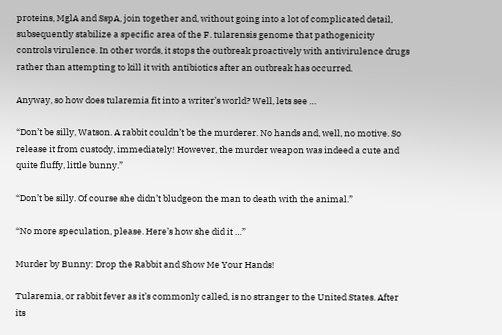proteins, MglA and SspA, join together and, without going into a lot of complicated detail, subsequently stabilize a specific area of the F. tularensis genome that pathogenicity controls virulence. In other words, it stops the outbreak proactively with antivirulence drugs rather than attempting to kill it with antibiotics after an outbreak has occurred.

Anyway, so how does tularemia fit into a writer’s world? Well, lets see …

“Don’t be silly, Watson. A rabbit couldn’t be the murderer. No hands and, well, no motive. So release it from custody, immediately! However, the murder weapon was indeed a cute and quite fluffy, little bunny.”

“Don’t be silly. Of course she didn’t bludgeon the man to death with the animal.”

“No more speculation, please. Here’s how she did it …”

Murder by Bunny: Drop the Rabbit and Show Me Your Hands!

Tularemia, or rabbit fever as it’s commonly called, is no stranger to the United States. After its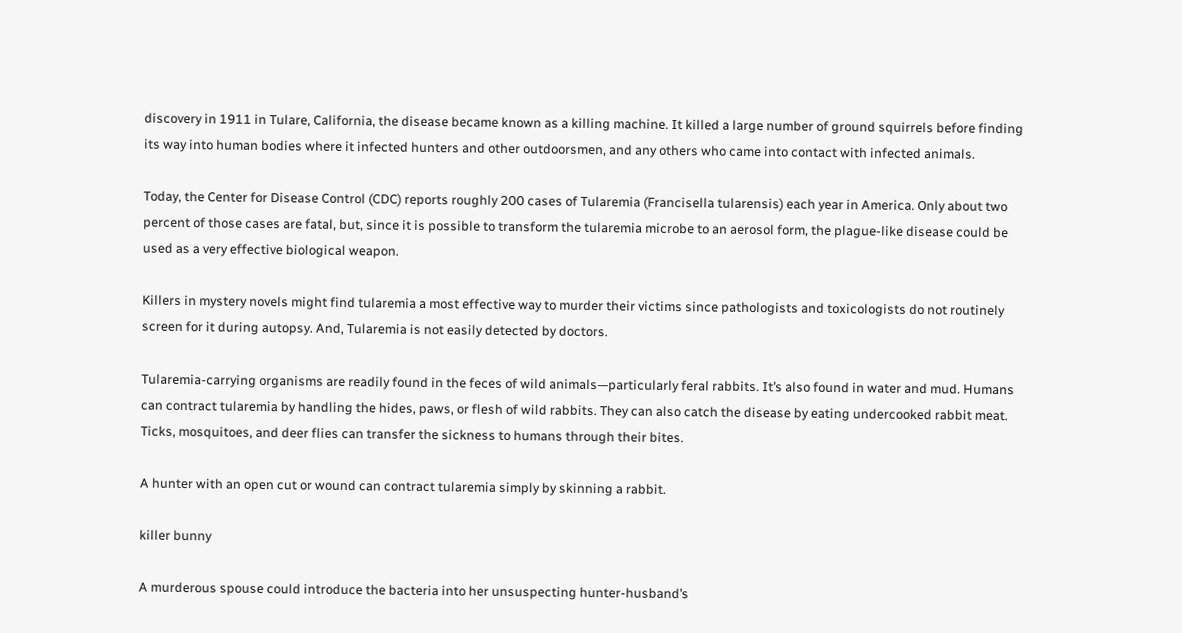discovery in 1911 in Tulare, California, the disease became known as a killing machine. It killed a large number of ground squirrels before finding its way into human bodies where it infected hunters and other outdoorsmen, and any others who came into contact with infected animals.

Today, the Center for Disease Control (CDC) reports roughly 200 cases of Tularemia (Francisella tularensis) each year in America. Only about two percent of those cases are fatal, but, since it is possible to transform the tularemia microbe to an aerosol form, the plague-like disease could be used as a very effective biological weapon.

Killers in mystery novels might find tularemia a most effective way to murder their victims since pathologists and toxicologists do not routinely screen for it during autopsy. And, Tularemia is not easily detected by doctors.

Tularemia-carrying organisms are readily found in the feces of wild animals—particularly feral rabbits. It’s also found in water and mud. Humans can contract tularemia by handling the hides, paws, or flesh of wild rabbits. They can also catch the disease by eating undercooked rabbit meat. Ticks, mosquitoes, and deer flies can transfer the sickness to humans through their bites.

A hunter with an open cut or wound can contract tularemia simply by skinning a rabbit.

killer bunny

A murderous spouse could introduce the bacteria into her unsuspecting hunter-husband’s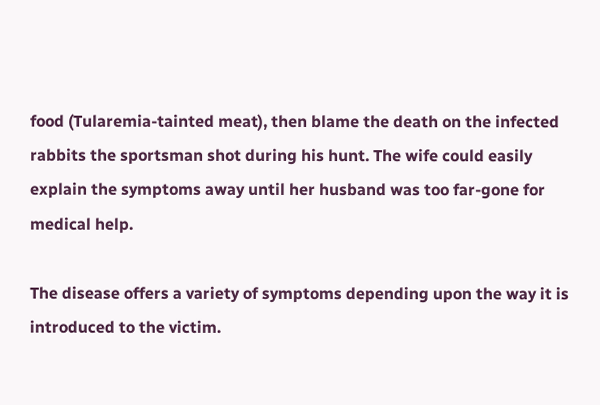food (Tularemia-tainted meat), then blame the death on the infected rabbits the sportsman shot during his hunt. The wife could easily explain the symptoms away until her husband was too far-gone for medical help.

The disease offers a variety of symptoms depending upon the way it is introduced to the victim.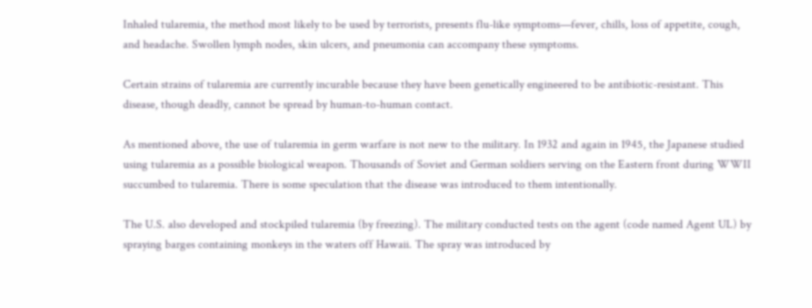Inhaled tularemia, the method most likely to be used by terrorists, presents flu-like symptoms—fever, chills, loss of appetite, cough, and headache. Swollen lymph nodes, skin ulcers, and pneumonia can accompany these symptoms.

Certain strains of tularemia are currently incurable because they have been genetically engineered to be antibiotic-resistant. This disease, though deadly, cannot be spread by human-to-human contact.

As mentioned above, the use of tularemia in germ warfare is not new to the military. In 1932 and again in 1945, the Japanese studied using tularemia as a possible biological weapon. Thousands of Soviet and German soldiers serving on the Eastern front during WWII succumbed to tularemia. There is some speculation that the disease was introduced to them intentionally.

The U.S. also developed and stockpiled tularemia (by freezing). The military conducted tests on the agent (code named Agent UL) by spraying barges containing monkeys in the waters off Hawaii. The spray was introduced by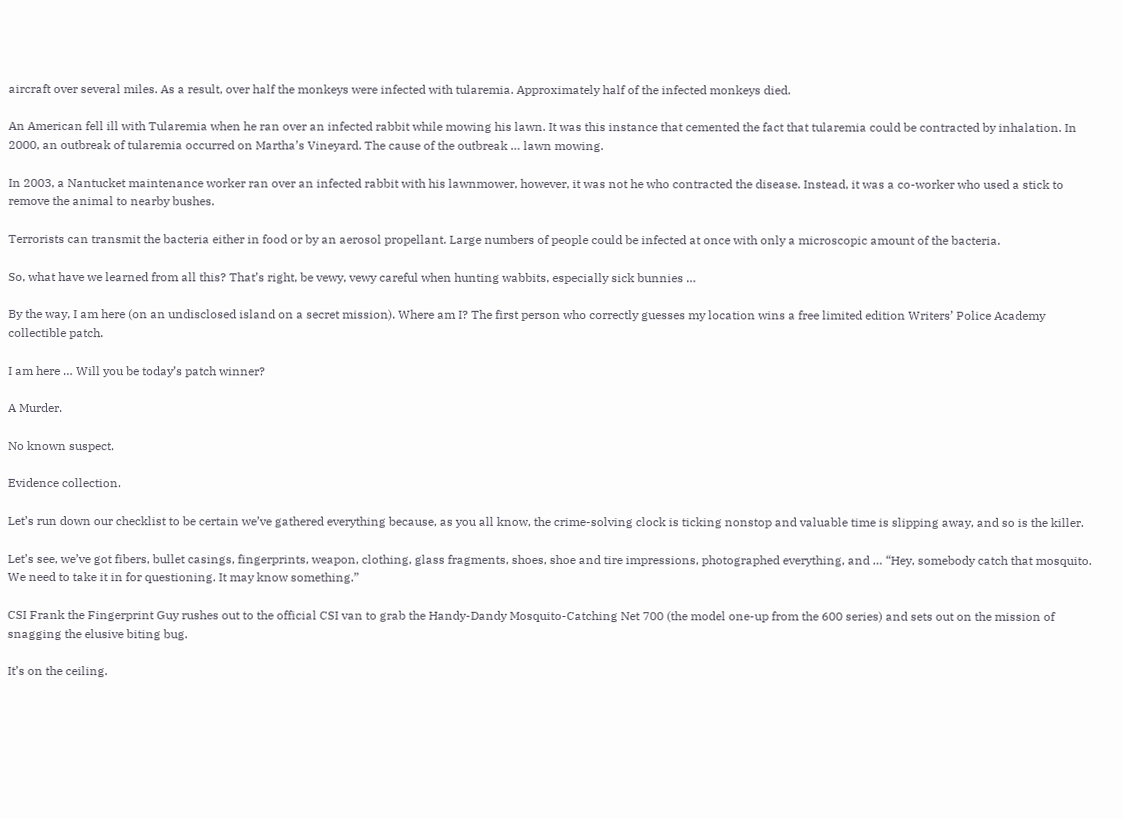aircraft over several miles. As a result, over half the monkeys were infected with tularemia. Approximately half of the infected monkeys died.

An American fell ill with Tularemia when he ran over an infected rabbit while mowing his lawn. It was this instance that cemented the fact that tularemia could be contracted by inhalation. In 2000, an outbreak of tularemia occurred on Martha’s Vineyard. The cause of the outbreak … lawn mowing.

In 2003, a Nantucket maintenance worker ran over an infected rabbit with his lawnmower, however, it was not he who contracted the disease. Instead, it was a co-worker who used a stick to remove the animal to nearby bushes.

Terrorists can transmit the bacteria either in food or by an aerosol propellant. Large numbers of people could be infected at once with only a microscopic amount of the bacteria.

So, what have we learned from all this? That’s right, be vewy, vewy careful when hunting wabbits, especially sick bunnies …

By the way, I am here (on an undisclosed island on a secret mission). Where am I? The first person who correctly guesses my location wins a free limited edition Writers’ Police Academy collectible patch.

I am here … Will you be today’s patch winner?

A Murder.

No known suspect.

Evidence collection.

Let’s run down our checklist to be certain we’ve gathered everything because, as you all know, the crime-solving clock is ticking nonstop and valuable time is slipping away, and so is the killer.

Let’s see, we’ve got fibers, bullet casings, fingerprints, weapon, clothing, glass fragments, shoes, shoe and tire impressions, photographed everything, and … “Hey, somebody catch that mosquito. We need to take it in for questioning. It may know something.”

CSI Frank the Fingerprint Guy rushes out to the official CSI van to grab the Handy-Dandy Mosquito-Catching Net 700 (the model one-up from the 600 series) and sets out on the mission of snagging the elusive biting bug.

It’s on the ceiling.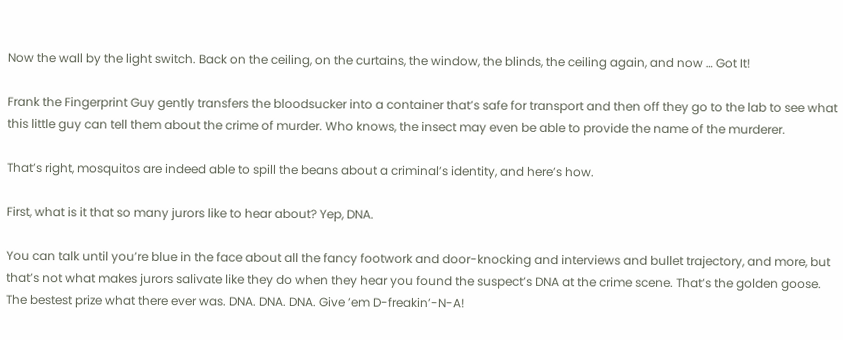Now the wall by the light switch. Back on the ceiling, on the curtains, the window, the blinds, the ceiling again, and now … Got It!

Frank the Fingerprint Guy gently transfers the bloodsucker into a container that’s safe for transport and then off they go to the lab to see what this little guy can tell them about the crime of murder. Who knows, the insect may even be able to provide the name of the murderer.

That’s right, mosquitos are indeed able to spill the beans about a criminal’s identity, and here’s how.

First, what is it that so many jurors like to hear about? Yep, DNA.

You can talk until you’re blue in the face about all the fancy footwork and door-knocking and interviews and bullet trajectory, and more, but that’s not what makes jurors salivate like they do when they hear you found the suspect’s DNA at the crime scene. That’s the golden goose. The bestest prize what there ever was. DNA. DNA. DNA. Give ’em D-freakin’-N-A!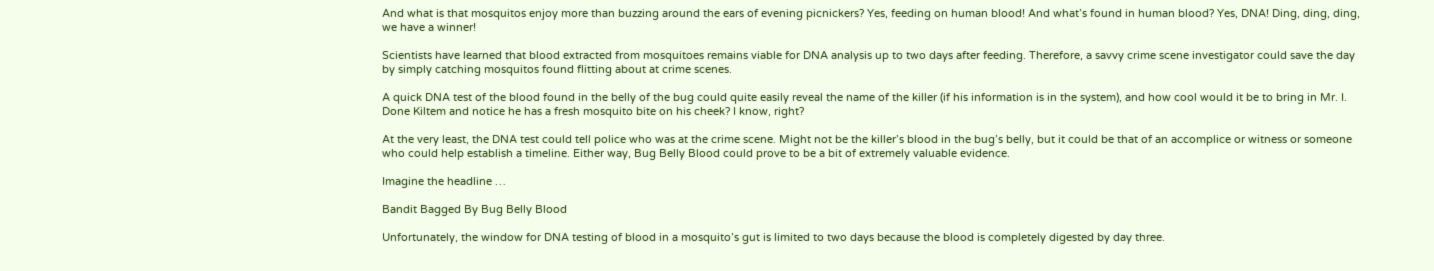And what is that mosquitos enjoy more than buzzing around the ears of evening picnickers? Yes, feeding on human blood! And what’s found in human blood? Yes, DNA! Ding, ding, ding, we have a winner!

Scientists have learned that blood extracted from mosquitoes remains viable for DNA analysis up to two days after feeding. Therefore, a savvy crime scene investigator could save the day by simply catching mosquitos found flitting about at crime scenes.

A quick DNA test of the blood found in the belly of the bug could quite easily reveal the name of the killer (if his information is in the system), and how cool would it be to bring in Mr. I. Done Kiltem and notice he has a fresh mosquito bite on his cheek? I know, right?

At the very least, the DNA test could tell police who was at the crime scene. Might not be the killer’s blood in the bug’s belly, but it could be that of an accomplice or witness or someone who could help establish a timeline. Either way, Bug Belly Blood could prove to be a bit of extremely valuable evidence.

Imagine the headline …

Bandit Bagged By Bug Belly Blood

Unfortunately, the window for DNA testing of blood in a mosquito’s gut is limited to two days because the blood is completely digested by day three.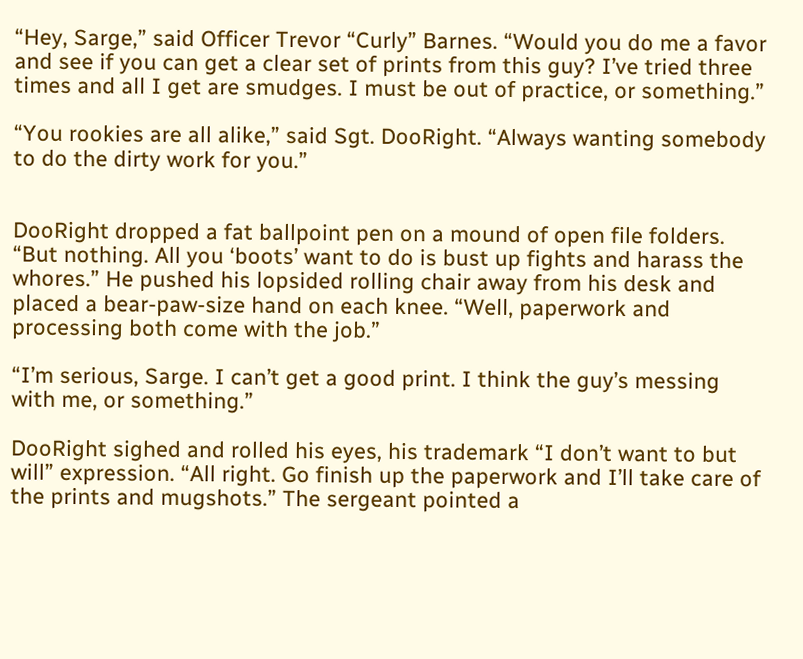“Hey, Sarge,” said Officer Trevor “Curly” Barnes. “Would you do me a favor and see if you can get a clear set of prints from this guy? I’ve tried three times and all I get are smudges. I must be out of practice, or something.”

“You rookies are all alike,” said Sgt. DooRight. “Always wanting somebody to do the dirty work for you.”


DooRight dropped a fat ballpoint pen on a mound of open file folders. “But nothing. All you ‘boots’ want to do is bust up fights and harass the whores.” He pushed his lopsided rolling chair away from his desk and placed a bear-paw-size hand on each knee. “Well, paperwork and processing both come with the job.”

“I’m serious, Sarge. I can’t get a good print. I think the guy’s messing with me, or something.”

DooRight sighed and rolled his eyes, his trademark “I don’t want to but will” expression. “All right. Go finish up the paperwork and I’ll take care of the prints and mugshots.” The sergeant pointed a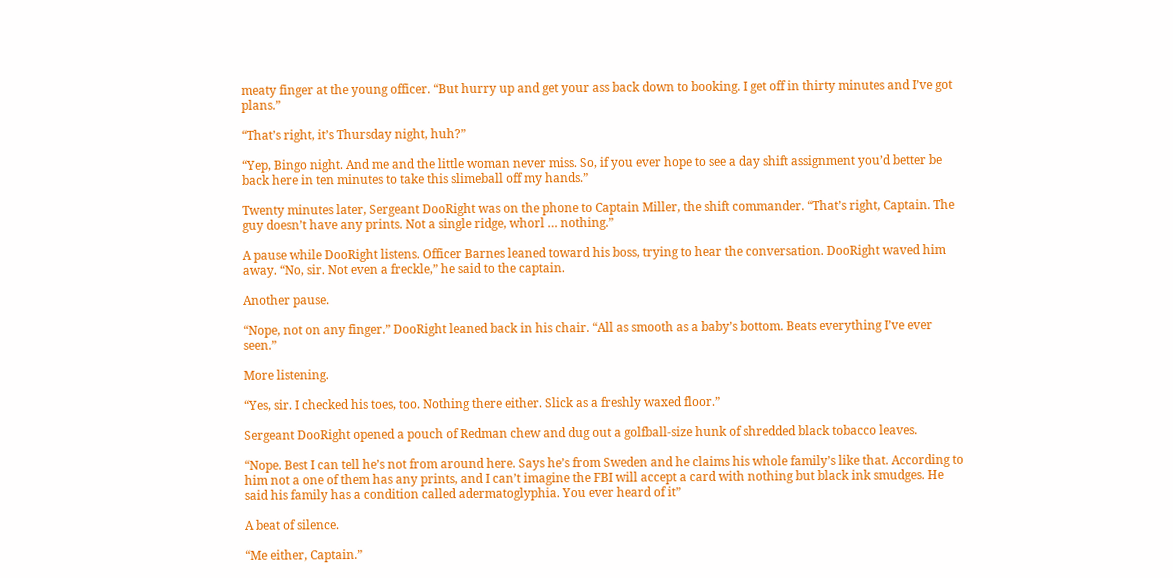meaty finger at the young officer. “But hurry up and get your ass back down to booking. I get off in thirty minutes and I’ve got plans.”

“That’s right, it’s Thursday night, huh?”

“Yep, Bingo night. And me and the little woman never miss. So, if you ever hope to see a day shift assignment you’d better be back here in ten minutes to take this slimeball off my hands.”

Twenty minutes later, Sergeant DooRight was on the phone to Captain Miller, the shift commander. “That’s right, Captain. The guy doesn’t have any prints. Not a single ridge, whorl … nothing.”

A pause while DooRight listens. Officer Barnes leaned toward his boss, trying to hear the conversation. DooRight waved him away. “No, sir. Not even a freckle,” he said to the captain.

Another pause.

“Nope, not on any finger.” DooRight leaned back in his chair. “All as smooth as a baby’s bottom. Beats everything I’ve ever seen.”

More listening.

“Yes, sir. I checked his toes, too. Nothing there either. Slick as a freshly waxed floor.”

Sergeant DooRight opened a pouch of Redman chew and dug out a golfball-size hunk of shredded black tobacco leaves.

“Nope. Best I can tell he’s not from around here. Says he’s from Sweden and he claims his whole family’s like that. According to him not a one of them has any prints, and I can’t imagine the FBI will accept a card with nothing but black ink smudges. He said his family has a condition called adermatoglyphia. You ever heard of it”

A beat of silence.

“Me either, Captain.”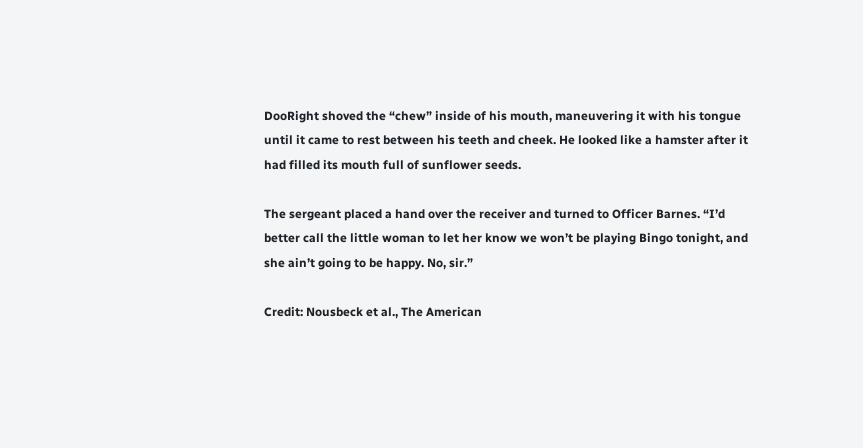DooRight shoved the “chew” inside of his mouth, maneuvering it with his tongue until it came to rest between his teeth and cheek. He looked like a hamster after it had filled its mouth full of sunflower seeds.

The sergeant placed a hand over the receiver and turned to Officer Barnes. “I’d better call the little woman to let her know we won’t be playing Bingo tonight, and she ain’t going to be happy. No, sir.”

Credit: Nousbeck et al., The American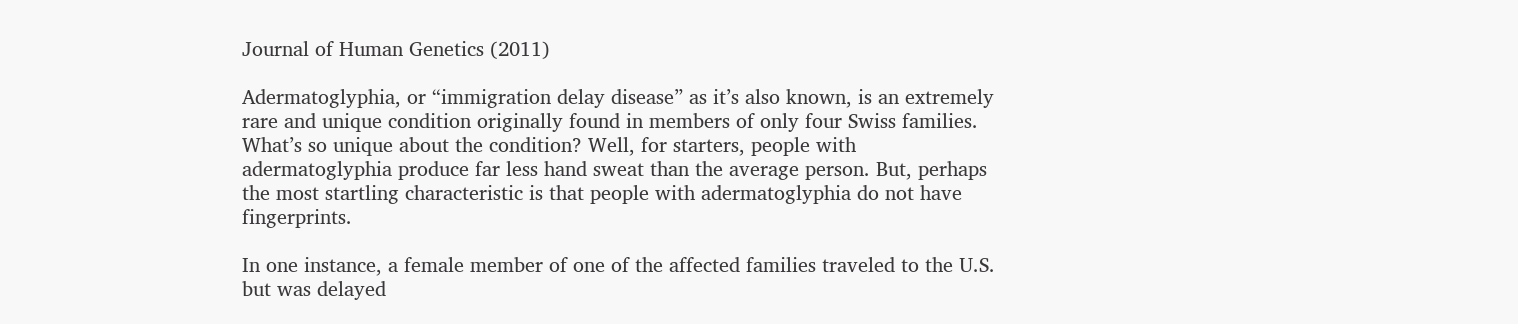Journal of Human Genetics (2011)

Adermatoglyphia, or “immigration delay disease” as it’s also known, is an extremely rare and unique condition originally found in members of only four Swiss families. What’s so unique about the condition? Well, for starters, people with adermatoglyphia produce far less hand sweat than the average person. But, perhaps the most startling characteristic is that people with adermatoglyphia do not have fingerprints.

In one instance, a female member of one of the affected families traveled to the U.S. but was delayed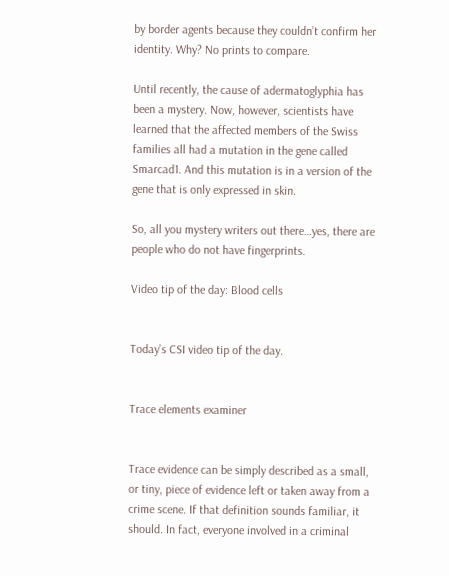by border agents because they couldn’t confirm her identity. Why? No prints to compare.

Until recently, the cause of adermatoglyphia has been a mystery. Now, however, scientists have learned that the affected members of the Swiss families all had a mutation in the gene called Smarcad1. And this mutation is in a version of the gene that is only expressed in skin.

So, all you mystery writers out there…yes, there are people who do not have fingerprints.

Video tip of the day: Blood cells


Today’s CSI video tip of the day.


Trace elements examiner


Trace evidence can be simply described as a small, or tiny, piece of evidence left or taken away from a crime scene. If that definition sounds familiar, it should. In fact, everyone involved in a criminal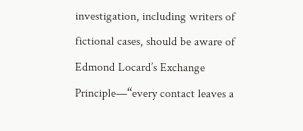investigation, including writers of fictional cases, should be aware of Edmond Locard’s Exchange Principle—“every contact leaves a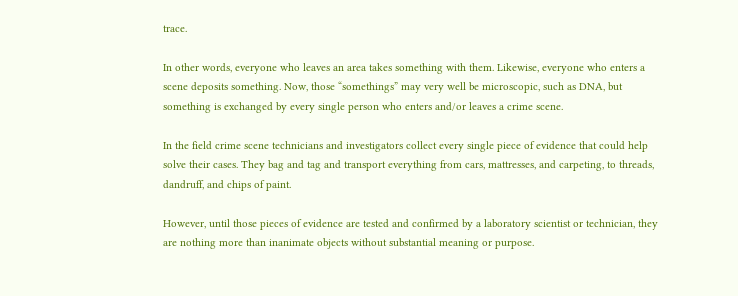trace.

In other words, everyone who leaves an area takes something with them. Likewise, everyone who enters a scene deposits something. Now, those “somethings” may very well be microscopic, such as DNA, but something is exchanged by every single person who enters and/or leaves a crime scene.

In the field crime scene technicians and investigators collect every single piece of evidence that could help solve their cases. They bag and tag and transport everything from cars, mattresses, and carpeting, to threads, dandruff, and chips of paint.

However, until those pieces of evidence are tested and confirmed by a laboratory scientist or technician, they are nothing more than inanimate objects without substantial meaning or purpose.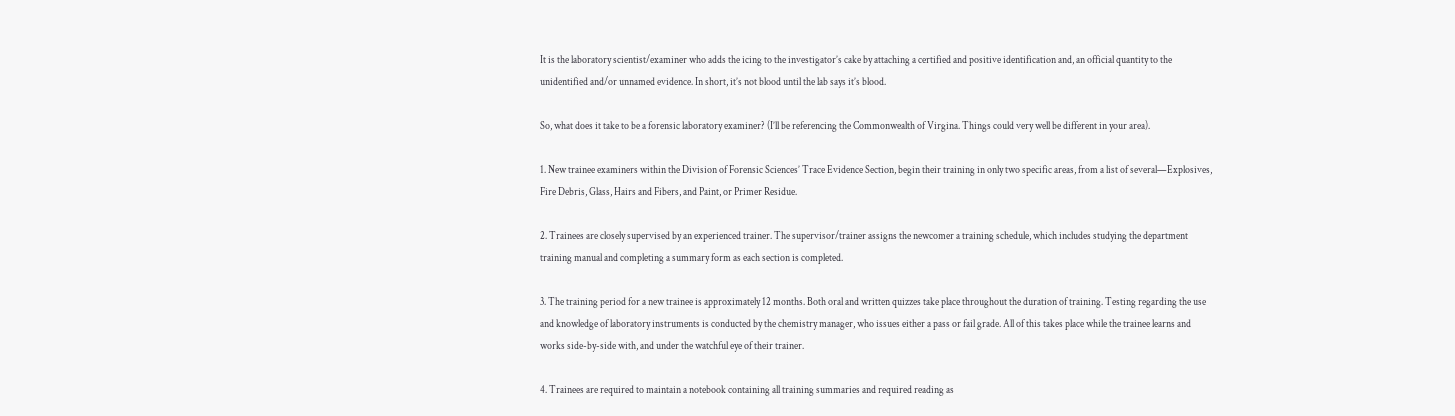It is the laboratory scientist/examiner who adds the icing to the investigator’s cake by attaching a certified and positive identification and, an official quantity to the unidentified and/or unnamed evidence. In short, it’s not blood until the lab says it’s blood.

So, what does it take to be a forensic laboratory examiner? (I’ll be referencing the Commonwealth of Virgina. Things could very well be different in your area).

1. New trainee examiners within the Division of Forensic Sciences’ Trace Evidence Section, begin their training in only two specific areas, from a list of several—Explosives, Fire Debris, Glass, Hairs and Fibers, and Paint, or Primer Residue.

2. Trainees are closely supervised by an experienced trainer. The supervisor/trainer assigns the newcomer a training schedule, which includes studying the department training manual and completing a summary form as each section is completed.

3. The training period for a new trainee is approximately 12 months. Both oral and written quizzes take place throughout the duration of training. Testing regarding the use and knowledge of laboratory instruments is conducted by the chemistry manager, who issues either a pass or fail grade. All of this takes place while the trainee learns and works side-by-side with, and under the watchful eye of their trainer.

4. Trainees are required to maintain a notebook containing all training summaries and required reading as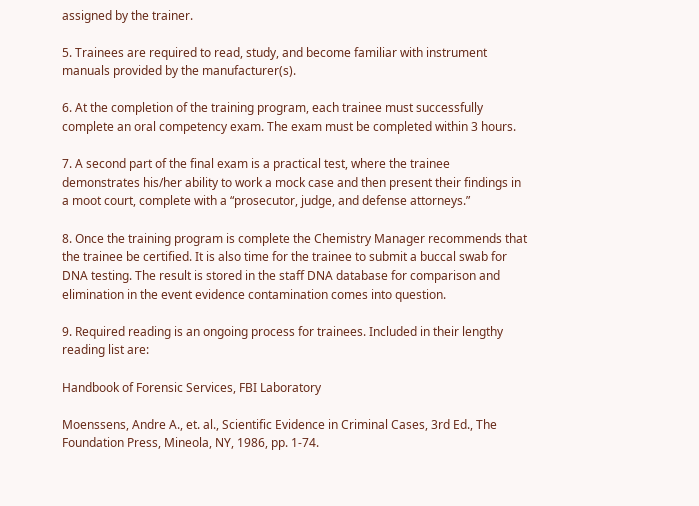assigned by the trainer.

5. Trainees are required to read, study, and become familiar with instrument manuals provided by the manufacturer(s).

6. At the completion of the training program, each trainee must successfully complete an oral competency exam. The exam must be completed within 3 hours.

7. A second part of the final exam is a practical test, where the trainee demonstrates his/her ability to work a mock case and then present their findings in a moot court, complete with a “prosecutor, judge, and defense attorneys.”

8. Once the training program is complete the Chemistry Manager recommends that the trainee be certified. It is also time for the trainee to submit a buccal swab for DNA testing. The result is stored in the staff DNA database for comparison and elimination in the event evidence contamination comes into question.

9. Required reading is an ongoing process for trainees. Included in their lengthy reading list are:

Handbook of Forensic Services, FBI Laboratory

Moenssens, Andre A., et. al., Scientific Evidence in Criminal Cases, 3rd Ed., The Foundation Press, Mineola, NY, 1986, pp. 1-74.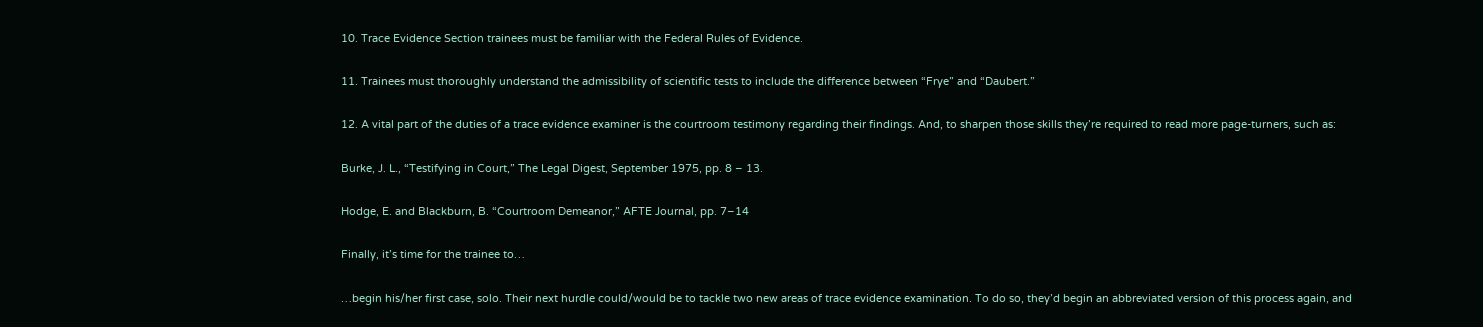10. Trace Evidence Section trainees must be familiar with the Federal Rules of Evidence.

11. Trainees must thoroughly understand the admissibility of scientific tests to include the difference between “Frye” and “Daubert.”

12. A vital part of the duties of a trace evidence examiner is the courtroom testimony regarding their findings. And, to sharpen those skills they’re required to read more page-turners, such as:

Burke, J. L., “Testifying in Court,” The Legal Digest, September 1975, pp. 8 – 13.

Hodge, E. and Blackburn, B. “Courtroom Demeanor,” AFTE Journal, pp. 7–14

Finally, it’s time for the trainee to…

…begin his/her first case, solo. Their next hurdle could/would be to tackle two new areas of trace evidence examination. To do so, they’d begin an abbreviated version of this process again, and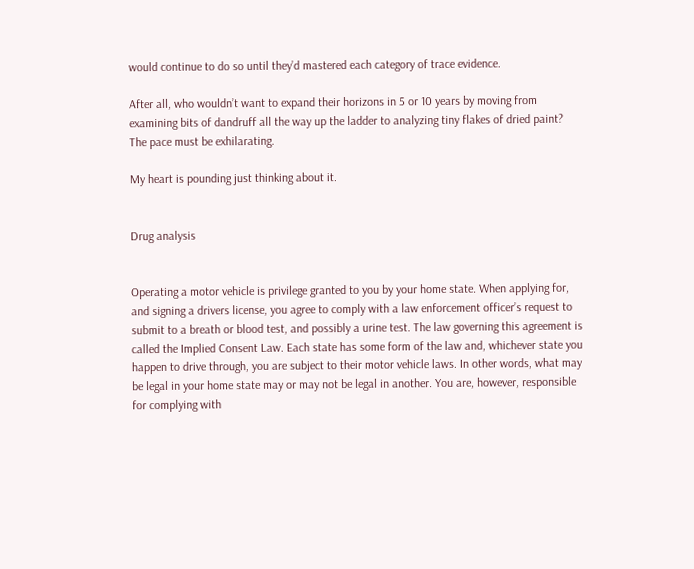would continue to do so until they’d mastered each category of trace evidence.

After all, who wouldn’t want to expand their horizons in 5 or 10 years by moving from examining bits of dandruff all the way up the ladder to analyzing tiny flakes of dried paint? The pace must be exhilarating.

My heart is pounding just thinking about it.


Drug analysis


Operating a motor vehicle is privilege granted to you by your home state. When applying for, and signing a drivers license, you agree to comply with a law enforcement officer’s request to submit to a breath or blood test, and possibly a urine test. The law governing this agreement is called the Implied Consent Law. Each state has some form of the law and, whichever state you happen to drive through, you are subject to their motor vehicle laws. In other words, what may be legal in your home state may or may not be legal in another. You are, however, responsible for complying with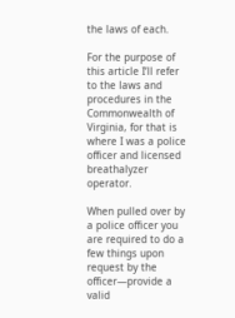the laws of each.

For the purpose of this article I’ll refer to the laws and procedures in the Commonwealth of Virginia, for that is where I was a police officer and licensed breathalyzer operator.

When pulled over by a police officer you are required to do a few things upon request by the officer—provide a valid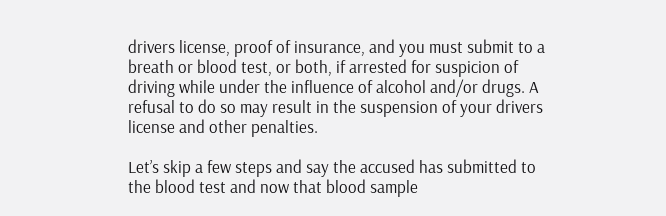drivers license, proof of insurance, and you must submit to a breath or blood test, or both, if arrested for suspicion of driving while under the influence of alcohol and/or drugs. A refusal to do so may result in the suspension of your drivers license and other penalties.

Let’s skip a few steps and say the accused has submitted to the blood test and now that blood sample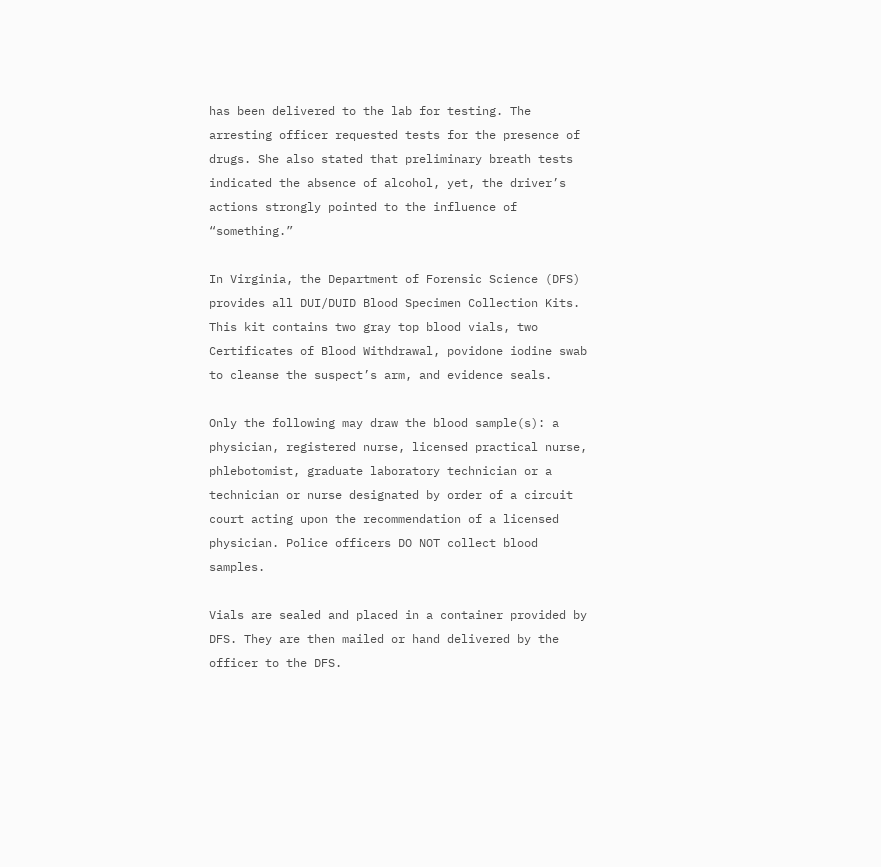has been delivered to the lab for testing. The arresting officer requested tests for the presence of drugs. She also stated that preliminary breath tests indicated the absence of alcohol, yet, the driver’s actions strongly pointed to the influence of “something.”

In Virginia, the Department of Forensic Science (DFS) provides all DUI/DUID Blood Specimen Collection Kits. This kit contains two gray top blood vials, two Certificates of Blood Withdrawal, povidone iodine swab to cleanse the suspect’s arm, and evidence seals.

Only the following may draw the blood sample(s): a physician, registered nurse, licensed practical nurse, phlebotomist, graduate laboratory technician or a technician or nurse designated by order of a circuit court acting upon the recommendation of a licensed physician. Police officers DO NOT collect blood samples.

Vials are sealed and placed in a container provided by DFS. They are then mailed or hand delivered by the officer to the DFS.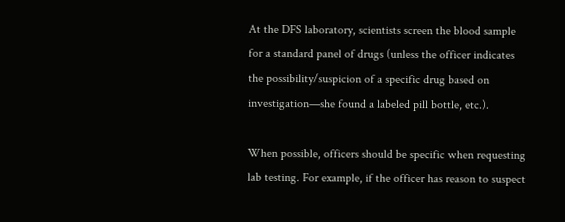At the DFS laboratory, scientists screen the blood sample for a standard panel of drugs (unless the officer indicates the possibility/suspicion of a specific drug based on investigation—she found a labeled pill bottle, etc.).

When possible, officers should be specific when requesting lab testing. For example, if the officer has reason to suspect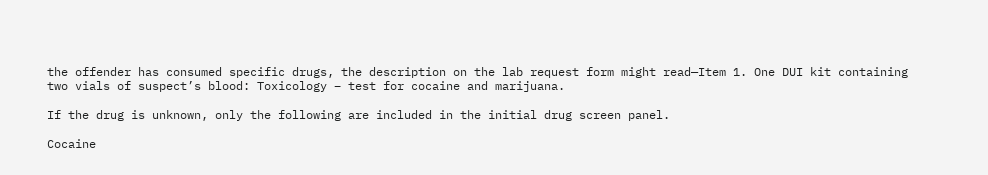the offender has consumed specific drugs, the description on the lab request form might read—Item 1. One DUI kit containing two vials of suspect’s blood: Toxicology – test for cocaine and marijuana.

If the drug is unknown, only the following are included in the initial drug screen panel.

Cocaine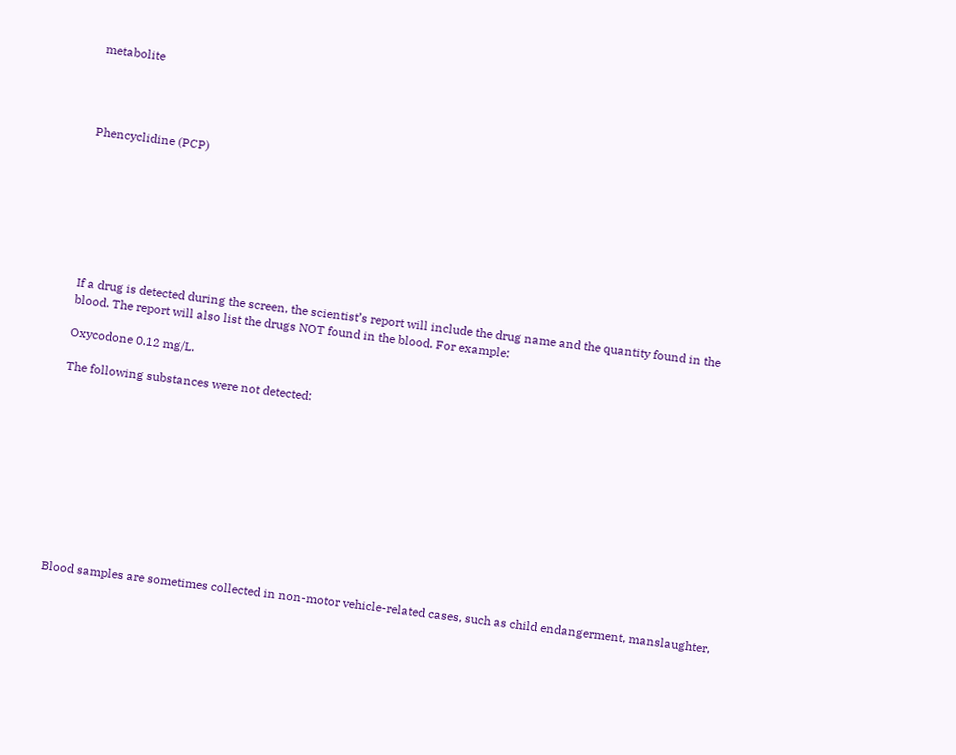metabolite




Phencyclidine (PCP)








If a drug is detected during the screen, the scientist’s report will include the drug name and the quantity found in the blood. The report will also list the drugs NOT found in the blood. For example:

Oxycodone 0.12 mg/L.

The following substances were not detected:











Blood samples are sometimes collected in non-motor vehicle-related cases, such as child endangerment, manslaughter,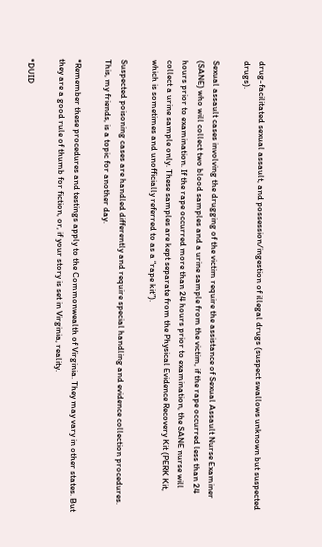drug-facilitated sexual assault, and possession/ingestion of illegal drugs (suspect swallows unknown but suspected drugs).

Sexual assault cases involving the drugging of the victim require the assistance of Sexual Assault Nurse Examiner (SANE) who will collect two blood samples and a urine sample from the victim, if the rape occurred less than 24 hours prior to examination. If the rape occurred more than 24 hours prior to examination, the SANE nurse will collect a urine sample only. These samples are kept separate from the Physical Evidence Recovery Kit (PERK Kit, which is sometimes and unofficially referred to as a “rape kit”).

Suspected poisoning cases are handled differently and require special handling and evidence collection procedures. This, my friends, is a topic for another day.

*Remember these procedures and testings apply to the Commonwealth of Virginia. They may vary in other states. But they are a good rule of thumb for fiction, or, if your story is set in Virginia, reality.

*DUID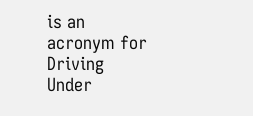is an acronym for Driving Under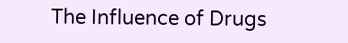The Influence of Drugs